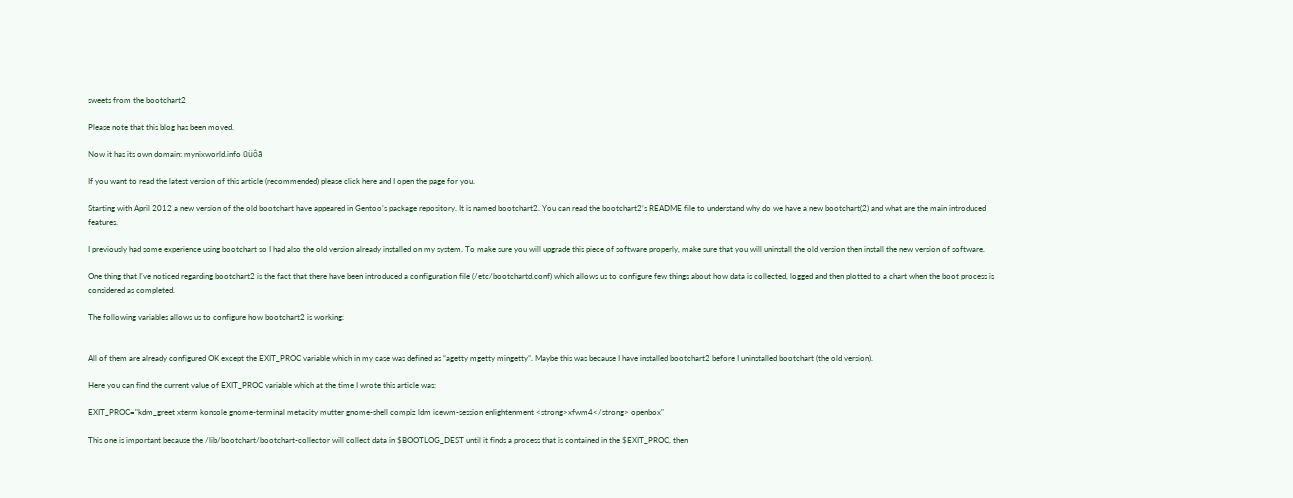sweets from the bootchart2

Please note that this blog has been moved.

Now it has its own domain: mynixworld.info ūüôā

If you want to read the latest version of this article (recommended) please click here and I open the page for you.

Starting with April 2012 a new version of the old bootchart have appeared in Gentoo’s package repository. It is named bootchart2. You can read the bootchart2’s README file to understand why do we have a new bootchart(2) and what are the main introduced features.

I previously had some experience using bootchart so I had also the old version already installed on my system. To make sure you will upgrade this piece of software properly, make sure that you will uninstall the old version then install the new version of software.

One thing that I’ve noticed regarding bootchart2 is the fact that there have been introduced a configuration file (/etc/bootchartd.conf) which allows us to configure few things about how data is collected, logged and then plotted to a chart when the boot process is considered as completed.

The following variables allows us to configure how bootchart2 is working:


All of them are already configured OK except the EXIT_PROC variable which in my case was defined as “agetty mgetty mingetty”. Maybe this was because I have installed bootchart2 before I uninstalled bootchart (the old version).

Here you can find the current value of EXIT_PROC variable which at the time I wrote this article was:

EXIT_PROC="kdm_greet xterm konsole gnome-terminal metacity mutter gnome-shell compiz ldm icewm-session enlightenment <strong>xfwm4</strong> openbox"

This one is important because the /lib/bootchart/bootchart-collector will collect data in $BOOTLOG_DEST until it finds a process that is contained in the $EXIT_PROC, then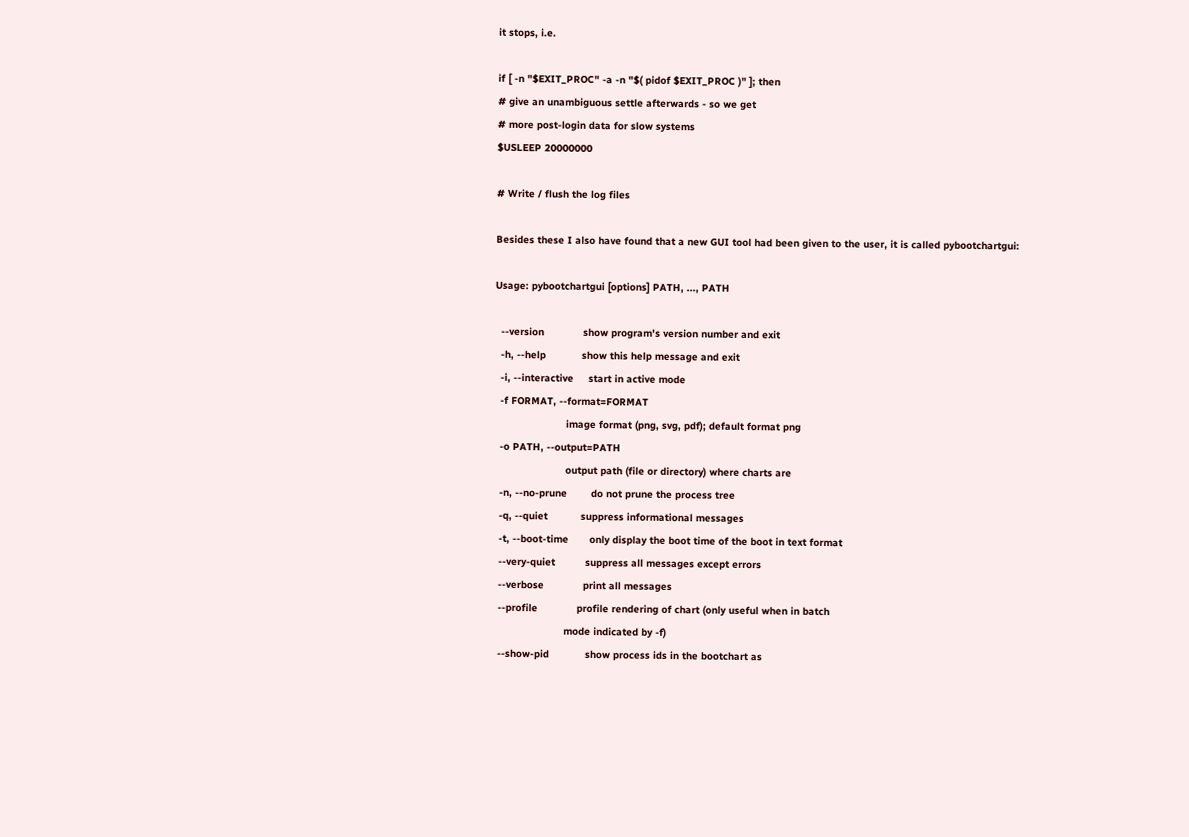it stops, i.e.

if [ -n "$EXIT_PROC" -a -n "$( pidof $EXIT_PROC )" ]; then
# give an unambiguous settle afterwards - so we get
# more post-login data for slow systems
$USLEEP 20000000

# Write / flush the log files

Besides these I also have found that a new GUI tool had been given to the user, it is called pybootchartgui:

Usage: pybootchartgui [options] PATH, ..., PATH

  --version             show program's version number and exit
  -h, --help            show this help message and exit
  -i, --interactive     start in active mode
  -f FORMAT, --format=FORMAT
                        image format (png, svg, pdf); default format png
  -o PATH, --output=PATH
                        output path (file or directory) where charts are
  -n, --no-prune        do not prune the process tree
  -q, --quiet           suppress informational messages
  -t, --boot-time       only display the boot time of the boot in text format
  --very-quiet          suppress all messages except errors
  --verbose             print all messages
  --profile             profile rendering of chart (only useful when in batch
                        mode indicated by -f)
  --show-pid            show process ids in the bootchart as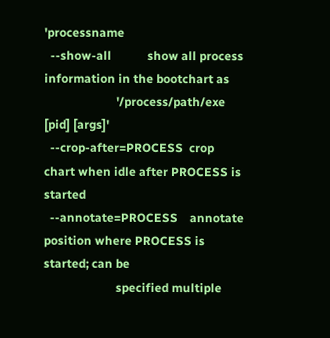'processname
  --show-all            show all process information in the bootchart as
                        '/process/path/exe [pid] [args]'
  --crop-after=PROCESS  crop chart when idle after PROCESS is started
  --annotate=PROCESS    annotate position where PROCESS is started; can be
                        specified multiple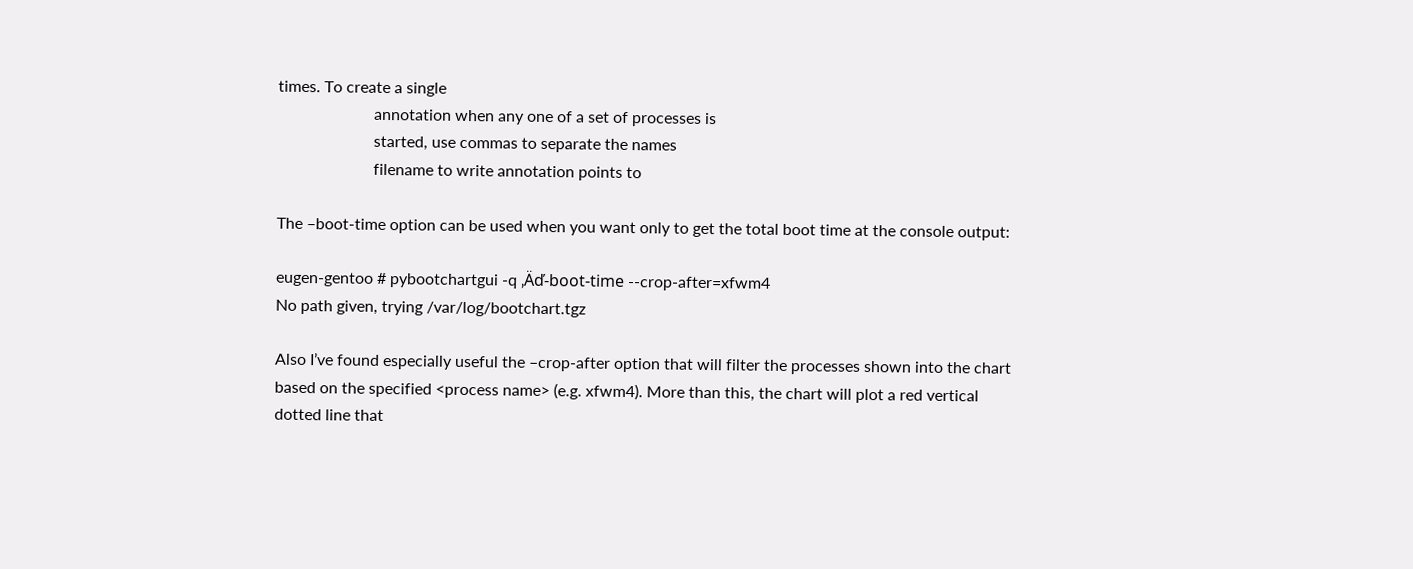times. To create a single
                        annotation when any one of a set of processes is
                        started, use commas to separate the names
                        filename to write annotation points to

The –boot-time option can be used when you want only to get the total boot time at the console output:

eugen-gentoo # pybootchartgui -q ‚Äď-boot-time --crop-after=xfwm4
No path given, trying /var/log/bootchart.tgz

Also I’ve found especially useful the –crop-after option that will filter the processes shown into the chart based on the specified <process name> (e.g. xfwm4). More than this, the chart will plot a red vertical dotted line that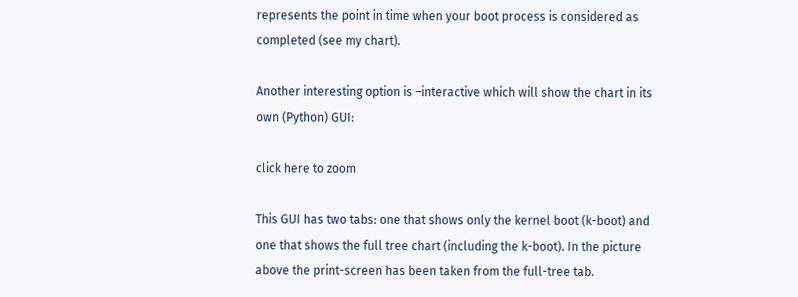represents the point in time when your boot process is considered as completed (see my chart).

Another interesting option is –interactive which will show the chart in its own (Python) GUI:

click here to zoom

This GUI has two tabs: one that shows only the kernel boot (k-boot) and one that shows the full tree chart (including the k-boot). In the picture above the print-screen has been taken from the full-tree tab.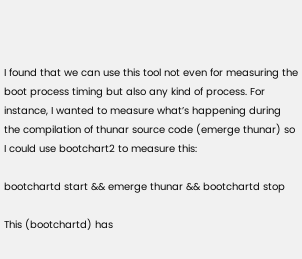I found that we can use this tool not even for measuring the boot process timing but also any kind of process. For instance, I wanted to measure what’s happening during the compilation of thunar source code (emerge thunar) so I could use bootchart2 to measure this:

bootchartd start && emerge thunar && bootchartd stop

This (bootchartd) has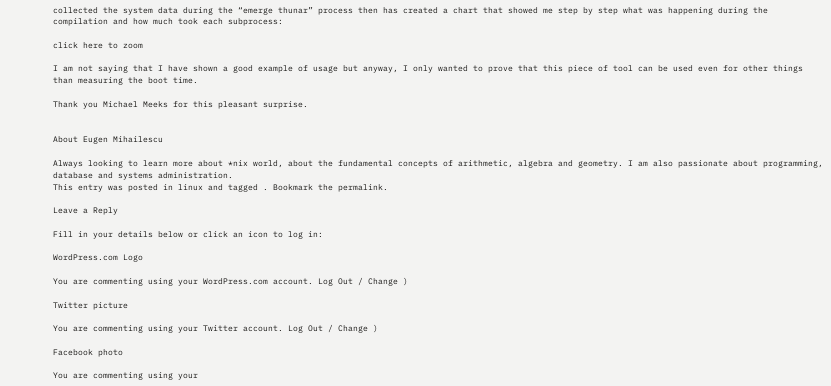collected the system data during the “emerge thunar” process then has created a chart that showed me step by step what was happening during the compilation and how much took each subprocess:

click here to zoom

I am not saying that I have shown a good example of usage but anyway, I only wanted to prove that this piece of tool can be used even for other things than measuring the boot time.

Thank you Michael Meeks for this pleasant surprise.


About Eugen Mihailescu

Always looking to learn more about *nix world, about the fundamental concepts of arithmetic, algebra and geometry. I am also passionate about programming, database and systems administration.
This entry was posted in linux and tagged . Bookmark the permalink.

Leave a Reply

Fill in your details below or click an icon to log in:

WordPress.com Logo

You are commenting using your WordPress.com account. Log Out / Change )

Twitter picture

You are commenting using your Twitter account. Log Out / Change )

Facebook photo

You are commenting using your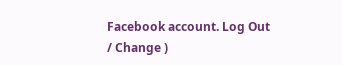Facebook account. Log Out / Change )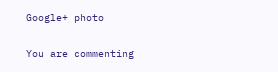Google+ photo

You are commenting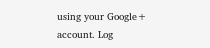using your Google+ account. Log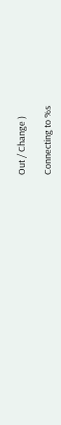Out / Change )

Connecting to %s